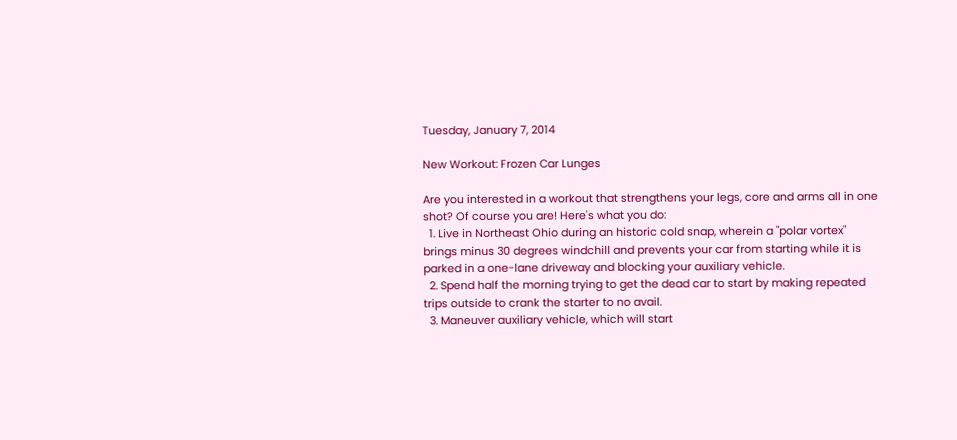Tuesday, January 7, 2014

New Workout: Frozen Car Lunges

Are you interested in a workout that strengthens your legs, core and arms all in one shot? Of course you are! Here's what you do:
  1. Live in Northeast Ohio during an historic cold snap, wherein a "polar vortex" brings minus 30 degrees windchill and prevents your car from starting while it is parked in a one-lane driveway and blocking your auxiliary vehicle.
  2. Spend half the morning trying to get the dead car to start by making repeated trips outside to crank the starter to no avail.
  3. Maneuver auxiliary vehicle, which will start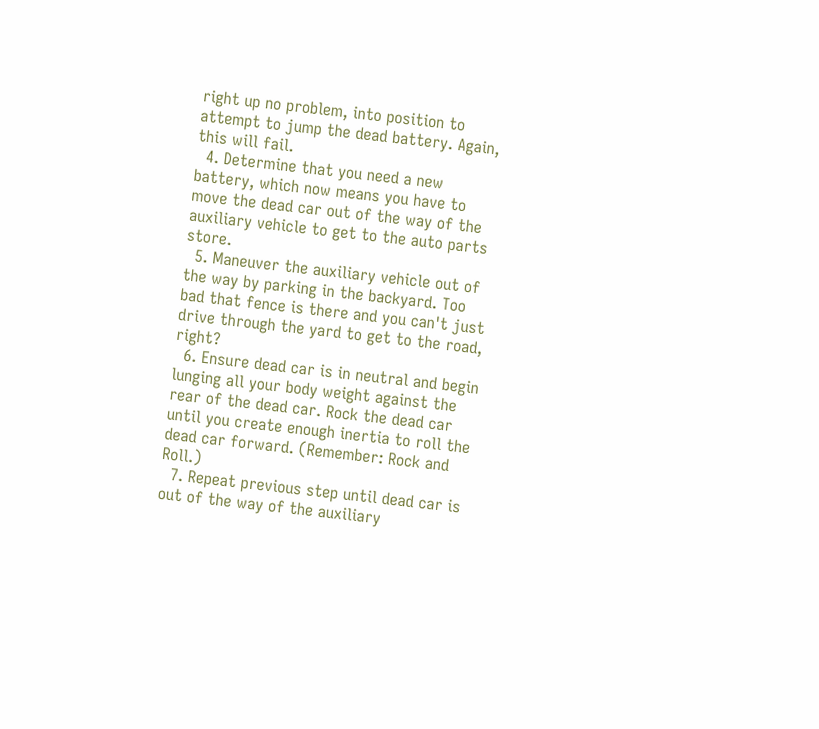right up no problem, into position to attempt to jump the dead battery. Again, this will fail.
  4. Determine that you need a new battery, which now means you have to move the dead car out of the way of the auxiliary vehicle to get to the auto parts store.
  5. Maneuver the auxiliary vehicle out of the way by parking in the backyard. Too bad that fence is there and you can't just drive through the yard to get to the road, right?
  6. Ensure dead car is in neutral and begin lunging all your body weight against the rear of the dead car. Rock the dead car until you create enough inertia to roll the dead car forward. (Remember: Rock and Roll.)
  7. Repeat previous step until dead car is out of the way of the auxiliary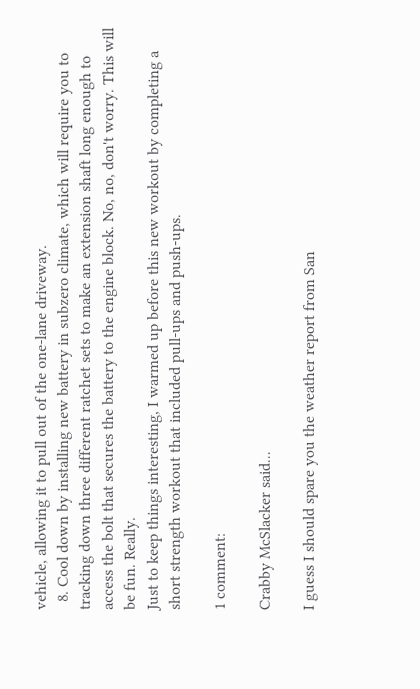vehicle, allowing it to pull out of the one-lane driveway.
  8. Cool down by installing new battery in subzero climate, which will require you to tracking down three different ratchet sets to make an extension shaft long enough to access the bolt that secures the battery to the engine block. No, no, don't worry. This will be fun. Really.
Just to keep things interesting, I warmed up before this new workout by completing a short strength workout that included pull-ups and push-ups.

1 comment:

Crabby McSlacker said...

I guess I should spare you the weather report from San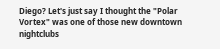Diego? Let's just say I thought the "Polar Vortex" was one of those new downtown nightclubs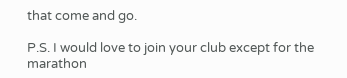that come and go.

P.S. I would love to join your club except for the marathon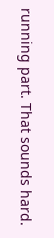running part. That sounds hard.